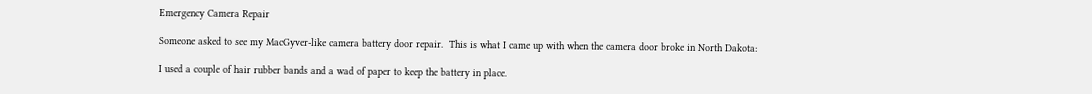Emergency Camera Repair

Someone asked to see my MacGyver-like camera battery door repair.  This is what I came up with when the camera door broke in North Dakota:

I used a couple of hair rubber bands and a wad of paper to keep the battery in place.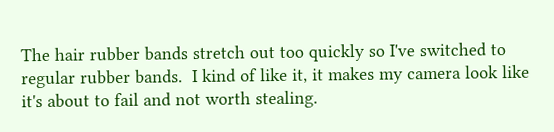The hair rubber bands stretch out too quickly so I've switched to regular rubber bands.  I kind of like it, it makes my camera look like it's about to fail and not worth stealing.